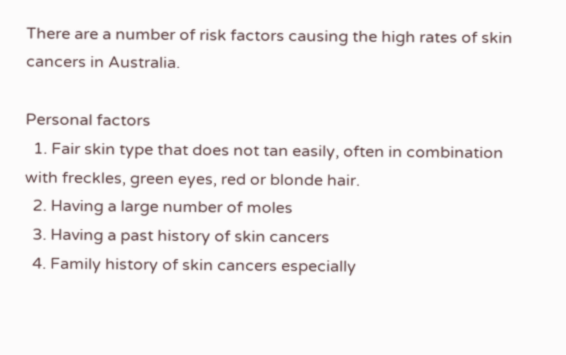There are a number of risk factors causing the high rates of skin cancers in Australia.

Personal factors
  1. Fair skin type that does not tan easily, often in combination with freckles, green eyes, red or blonde hair.
  2. Having a large number of moles
  3. Having a past history of skin cancers
  4. Family history of skin cancers especially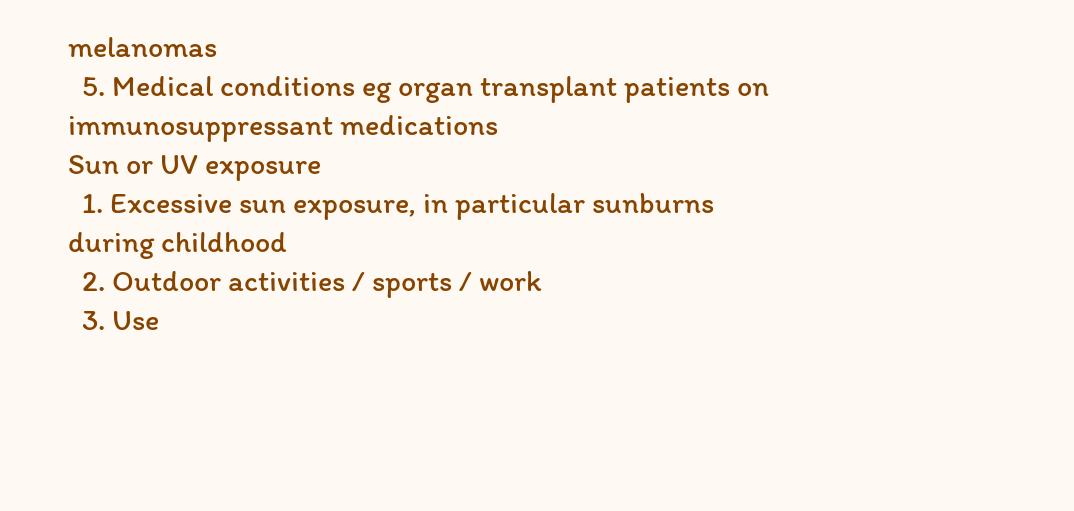melanomas
  5. Medical conditions eg organ transplant patients on immunosuppressant medications
Sun or UV exposure
  1. Excessive sun exposure, in particular sunburns during childhood
  2. Outdoor activities / sports / work
  3. Use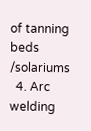of tanning beds /solariums
  4. Arc welding